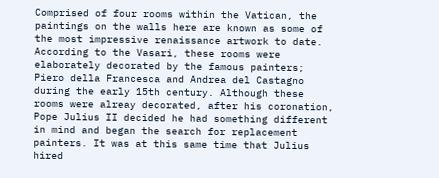Comprised of four rooms within the Vatican, the paintings on the walls here are known as some of the most impressive renaissance artwork to date. According to the Vasari, these rooms were elaborately decorated by the famous painters; Piero della Francesca and Andrea del Castagno during the early 15th century. Although these rooms were alreay decorated, after his coronation, Pope Julius II decided he had something different in mind and began the search for replacement painters. It was at this same time that Julius hired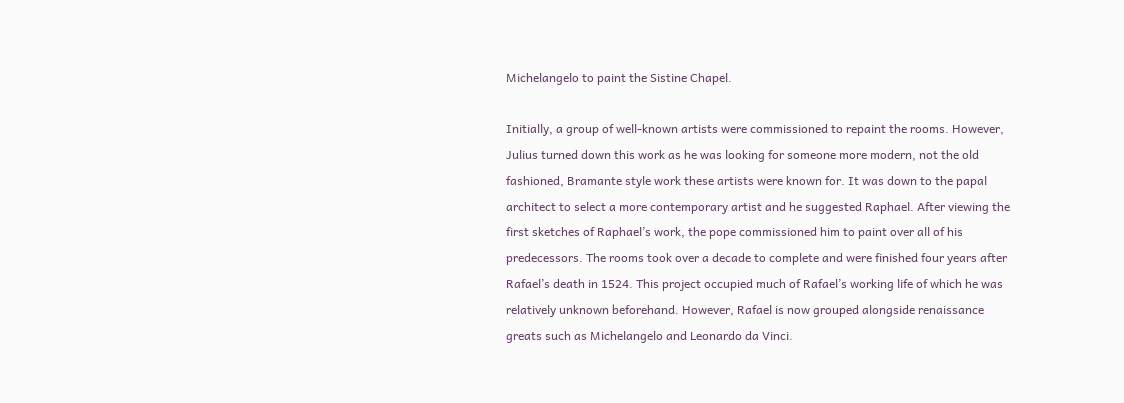Michelangelo to paint the Sistine Chapel.

Initially, a group of well-known artists were commissioned to repaint the rooms. However, Julius turned down this work as he was looking for someone more modern, not the old fashioned, Bramante style work these artists were known for. It was down to the papal architect to select a more contemporary artist and he suggested Raphael. After viewing the first sketches of Raphael’s work, the pope commissioned him to paint over all of his predecessors. The rooms took over a decade to complete and were finished four years after Rafael’s death in 1524. This project occupied much of Rafael’s working life of which he was relatively unknown beforehand. However, Rafael is now grouped alongside renaissance greats such as Michelangelo and Leonardo da Vinci.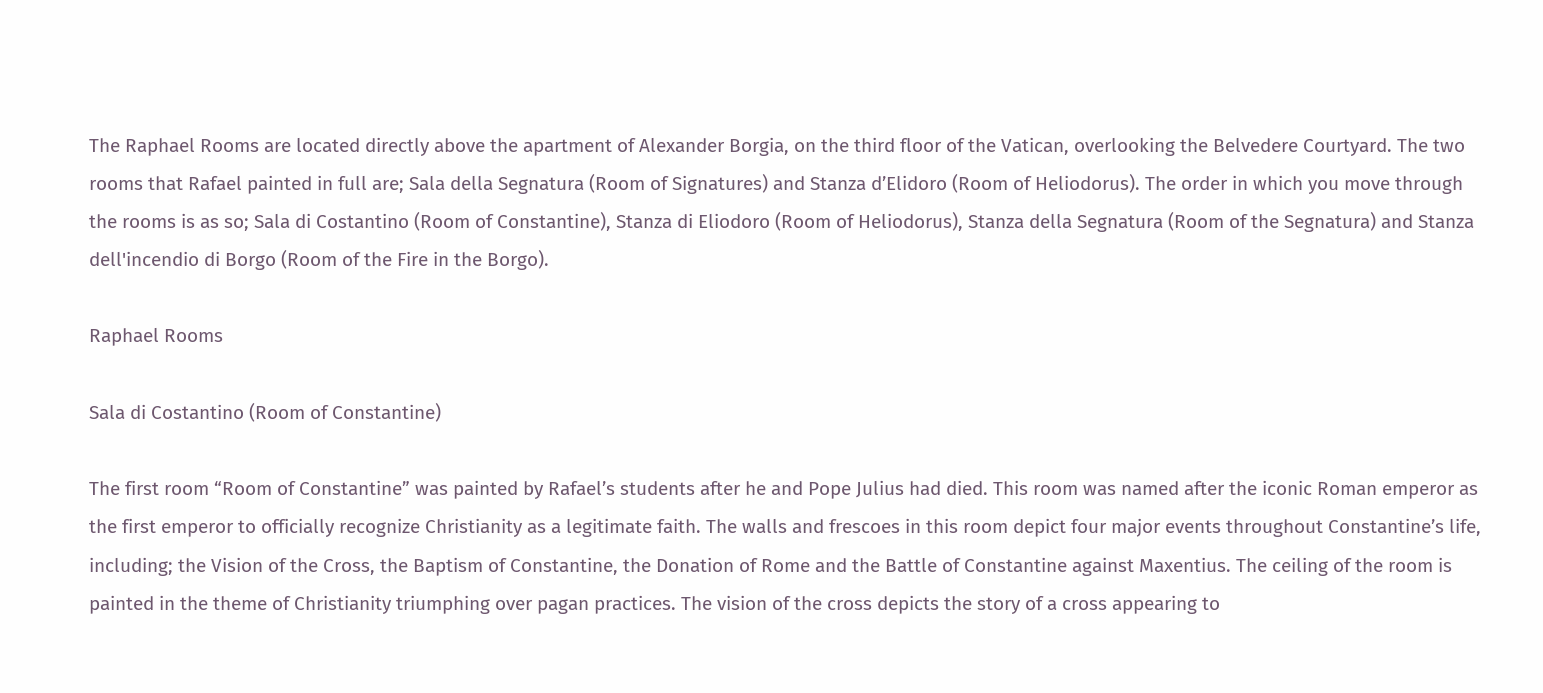The Raphael Rooms are located directly above the apartment of Alexander Borgia, on the third floor of the Vatican, overlooking the Belvedere Courtyard. The two rooms that Rafael painted in full are; Sala della Segnatura (Room of Signatures) and Stanza d’Elidoro (Room of Heliodorus). The order in which you move through the rooms is as so; Sala di Costantino (Room of Constantine), Stanza di Eliodoro (Room of Heliodorus), Stanza della Segnatura (Room of the Segnatura) and Stanza dell'incendio di Borgo (Room of the Fire in the Borgo).

Raphael Rooms

Sala di Costantino (Room of Constantine)

The first room “Room of Constantine” was painted by Rafael’s students after he and Pope Julius had died. This room was named after the iconic Roman emperor as the first emperor to officially recognize Christianity as a legitimate faith. The walls and frescoes in this room depict four major events throughout Constantine’s life, including; the Vision of the Cross, the Baptism of Constantine, the Donation of Rome and the Battle of Constantine against Maxentius. The ceiling of the room is painted in the theme of Christianity triumphing over pagan practices. The vision of the cross depicts the story of a cross appearing to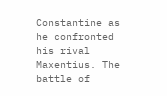Constantine as he confronted his rival Maxentius. The battle of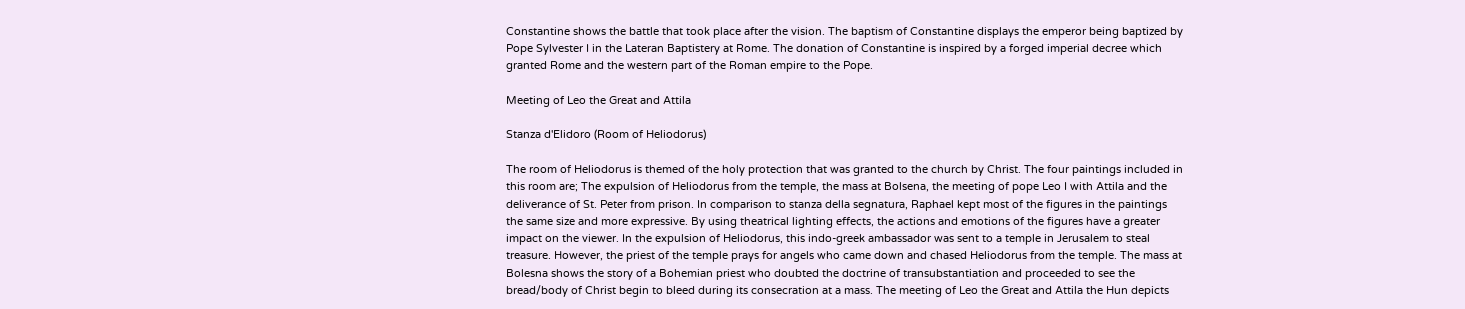Constantine shows the battle that took place after the vision. The baptism of Constantine displays the emperor being baptized by Pope Sylvester I in the Lateran Baptistery at Rome. The donation of Constantine is inspired by a forged imperial decree which granted Rome and the western part of the Roman empire to the Pope.

Meeting of Leo the Great and Attila

Stanza d'Elidoro (Room of Heliodorus)

The room of Heliodorus is themed of the holy protection that was granted to the church by Christ. The four paintings included in this room are; The expulsion of Heliodorus from the temple, the mass at Bolsena, the meeting of pope Leo I with Attila and the deliverance of St. Peter from prison. In comparison to stanza della segnatura, Raphael kept most of the figures in the paintings the same size and more expressive. By using theatrical lighting effects, the actions and emotions of the figures have a greater impact on the viewer. In the expulsion of Heliodorus, this indo-greek ambassador was sent to a temple in Jerusalem to steal treasure. However, the priest of the temple prays for angels who came down and chased Heliodorus from the temple. The mass at Bolesna shows the story of a Bohemian priest who doubted the doctrine of transubstantiation and proceeded to see the bread/body of Christ begin to bleed during its consecration at a mass. The meeting of Leo the Great and Attila the Hun depicts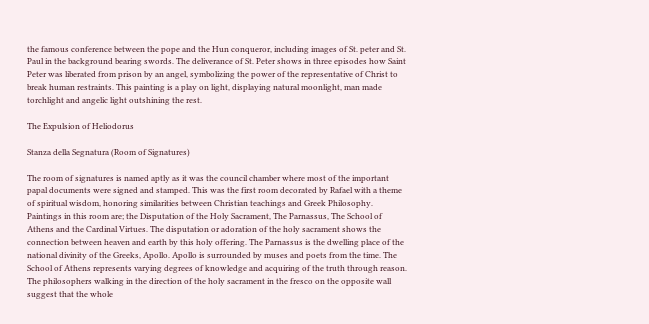the famous conference between the pope and the Hun conqueror, including images of St. peter and St. Paul in the background bearing swords. The deliverance of St. Peter shows in three episodes how Saint Peter was liberated from prison by an angel, symbolizing the power of the representative of Christ to break human restraints. This painting is a play on light, displaying natural moonlight, man made torchlight and angelic light outshining the rest.

The Expulsion of Heliodorus

Stanza della Segnatura (Room of Signatures)

The room of signatures is named aptly as it was the council chamber where most of the important papal documents were signed and stamped. This was the first room decorated by Rafael with a theme of spiritual wisdom, honoring similarities between Christian teachings and Greek Philosophy. Paintings in this room are; the Disputation of the Holy Sacrament, The Parnassus, The School of Athens and the Cardinal Virtues. The disputation or adoration of the holy sacrament shows the connection between heaven and earth by this holy offering. The Parnassus is the dwelling place of the national divinity of the Greeks, Apollo. Apollo is surrounded by muses and poets from the time. The School of Athens represents varying degrees of knowledge and acquiring of the truth through reason. The philosophers walking in the direction of the holy sacrament in the fresco on the opposite wall suggest that the whole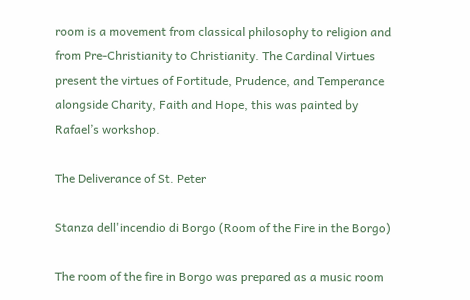room is a movement from classical philosophy to religion and from Pre-Christianity to Christianity. The Cardinal Virtues present the virtues of Fortitude, Prudence, and Temperance alongside Charity, Faith and Hope, this was painted by Rafael’s workshop.

The Deliverance of St. Peter

Stanza dell'incendio di Borgo (Room of the Fire in the Borgo)

The room of the fire in Borgo was prepared as a music room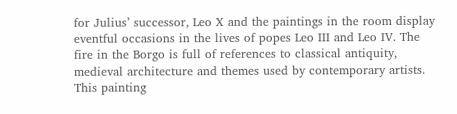for Julius’ successor, Leo X and the paintings in the room display eventful occasions in the lives of popes Leo III and Leo IV. The fire in the Borgo is full of references to classical antiquity, medieval architecture and themes used by contemporary artists. This painting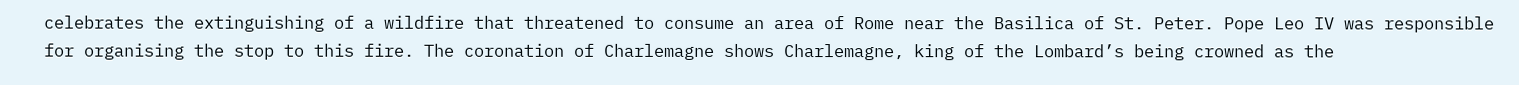celebrates the extinguishing of a wildfire that threatened to consume an area of Rome near the Basilica of St. Peter. Pope Leo IV was responsible for organising the stop to this fire. The coronation of Charlemagne shows Charlemagne, king of the Lombard’s being crowned as the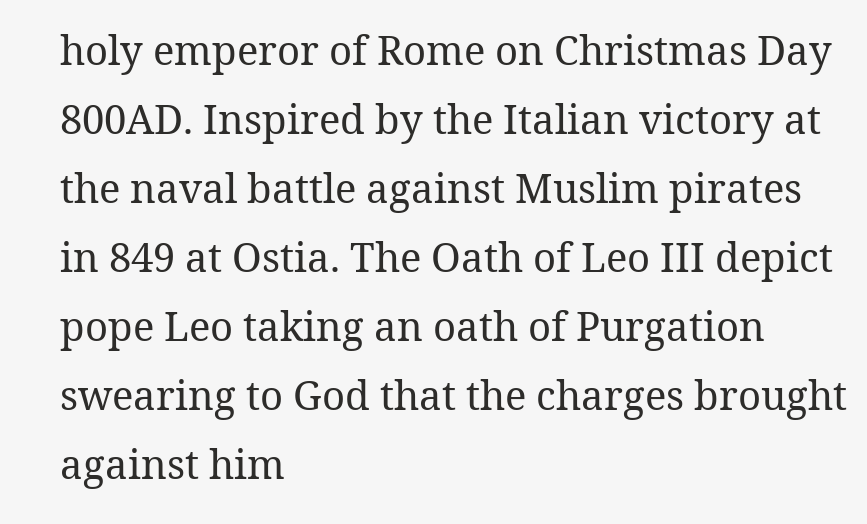holy emperor of Rome on Christmas Day 800AD. Inspired by the Italian victory at the naval battle against Muslim pirates in 849 at Ostia. The Oath of Leo III depict pope Leo taking an oath of Purgation swearing to God that the charges brought against him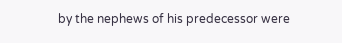by the nephews of his predecessor were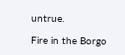untrue.

Fire in the Borgo